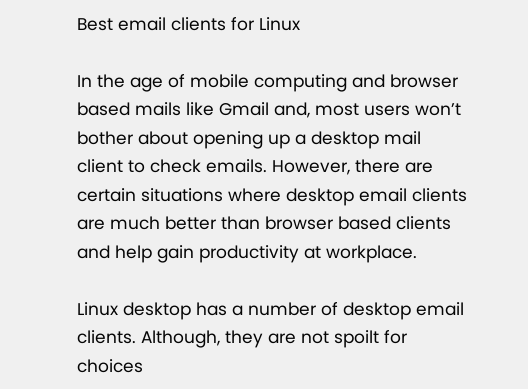Best email clients for Linux

In the age of mobile computing and browser based mails like Gmail and, most users won’t bother about opening up a desktop mail client to check emails. However, there are certain situations where desktop email clients are much better than browser based clients and help gain productivity at workplace.

Linux desktop has a number of desktop email clients. Although, they are not spoilt for choices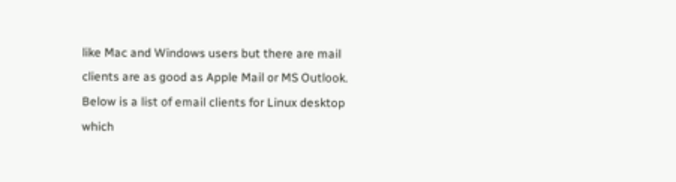like Mac and Windows users but there are mail clients are as good as Apple Mail or MS Outlook. Below is a list of email clients for Linux desktop which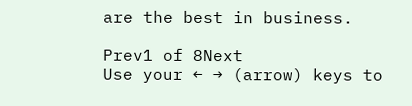are the best in business.

Prev1 of 8Next
Use your ← → (arrow) keys to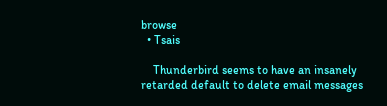browse
  • Tsais

    Thunderbird seems to have an insanely retarded default to delete email messages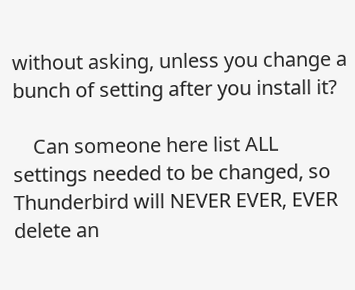without asking, unless you change a bunch of setting after you install it?

    Can someone here list ALL settings needed to be changed, so Thunderbird will NEVER EVER, EVER delete an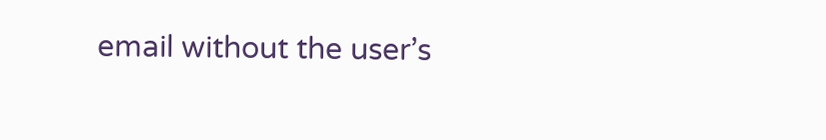email without the user’s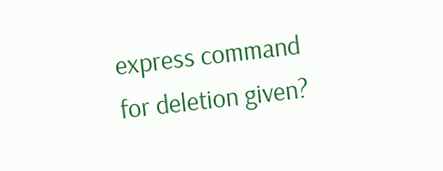express command for deletion given?